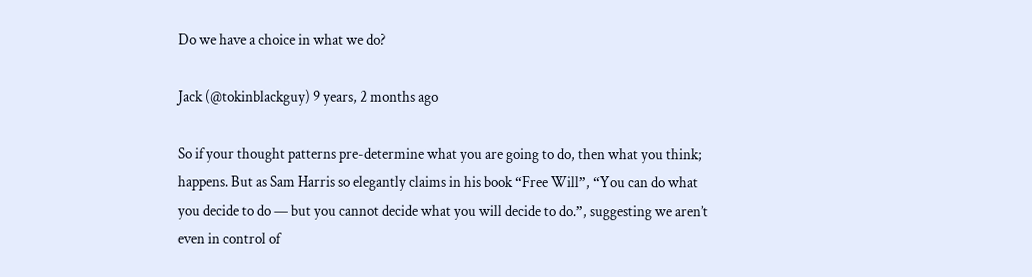Do we have a choice in what we do?

Jack (@tokinblackguy) 9 years, 2 months ago

So if your thought patterns pre-determine what you are going to do, then what you think; happens. But as Sam Harris so elegantly claims in his book “Free Will”, “You can do what you decide to do — but you cannot decide what you will decide to do.”, suggesting we aren’t even in control of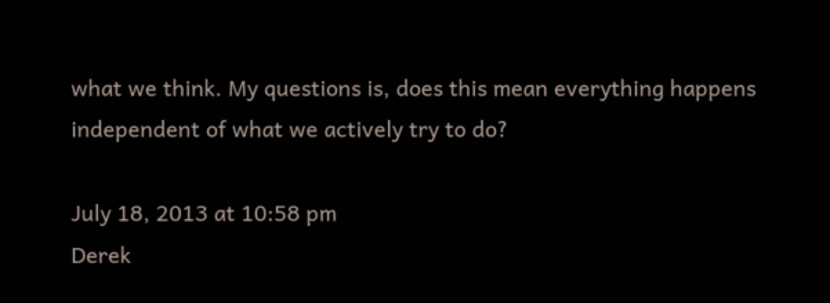what we think. My questions is, does this mean everything happens independent of what we actively try to do?

July 18, 2013 at 10:58 pm
Derek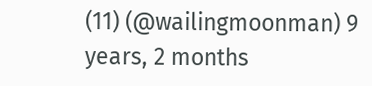(11) (@wailingmoonman) 9 years, 2 months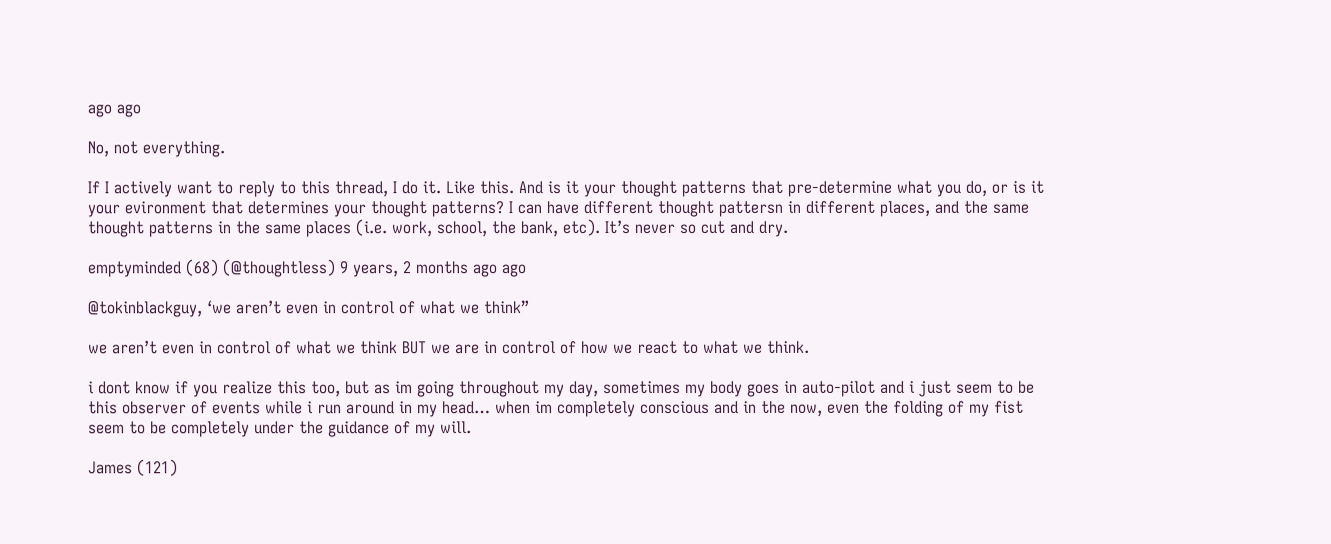ago ago

No, not everything.

If I actively want to reply to this thread, I do it. Like this. And is it your thought patterns that pre-determine what you do, or is it your evironment that determines your thought patterns? I can have different thought pattersn in different places, and the same thought patterns in the same places (i.e. work, school, the bank, etc). It’s never so cut and dry.

emptyminded (68) (@thoughtless) 9 years, 2 months ago ago

@tokinblackguy, ‘we aren’t even in control of what we think”

we aren’t even in control of what we think BUT we are in control of how we react to what we think.

i dont know if you realize this too, but as im going throughout my day, sometimes my body goes in auto-pilot and i just seem to be this observer of events while i run around in my head… when im completely conscious and in the now, even the folding of my fist seem to be completely under the guidance of my will.

James (121)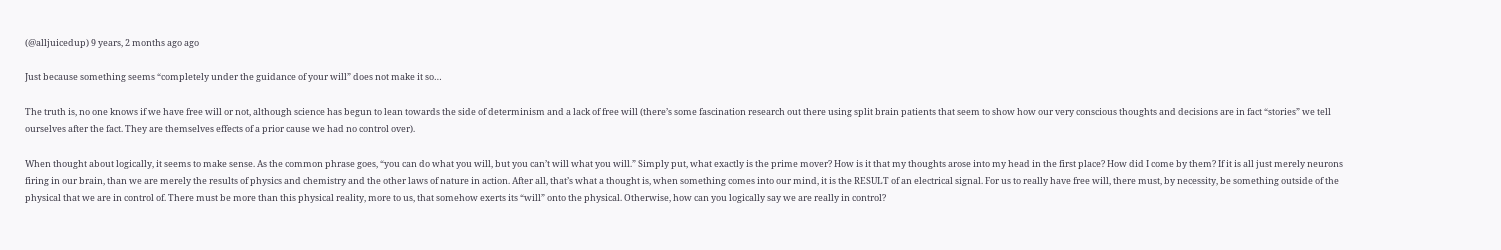(@alljuicedup) 9 years, 2 months ago ago

Just because something seems “completely under the guidance of your will” does not make it so…

The truth is, no one knows if we have free will or not, although science has begun to lean towards the side of determinism and a lack of free will (there’s some fascination research out there using split brain patients that seem to show how our very conscious thoughts and decisions are in fact “stories” we tell ourselves after the fact. They are themselves effects of a prior cause we had no control over).

When thought about logically, it seems to make sense. As the common phrase goes, “you can do what you will, but you can’t will what you will.” Simply put, what exactly is the prime mover? How is it that my thoughts arose into my head in the first place? How did I come by them? If it is all just merely neurons firing in our brain, than we are merely the results of physics and chemistry and the other laws of nature in action. After all, that’s what a thought is, when something comes into our mind, it is the RESULT of an electrical signal. For us to really have free will, there must, by necessity, be something outside of the physical that we are in control of. There must be more than this physical reality, more to us, that somehow exerts its “will” onto the physical. Otherwise, how can you logically say we are really in control?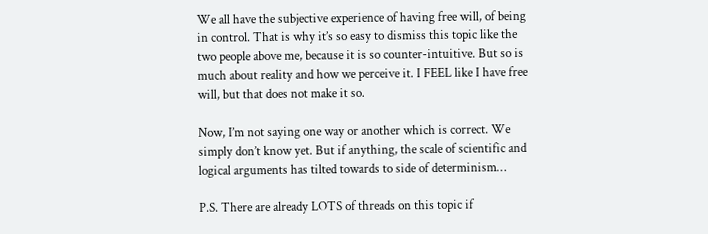We all have the subjective experience of having free will, of being in control. That is why it’s so easy to dismiss this topic like the two people above me, because it is so counter-intuitive. But so is much about reality and how we perceive it. I FEEL like I have free will, but that does not make it so.

Now, I’m not saying one way or another which is correct. We simply don’t know yet. But if anything, the scale of scientific and logical arguments has tilted towards to side of determinism…

P.S. There are already LOTS of threads on this topic if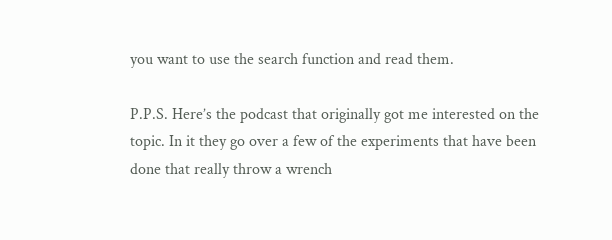you want to use the search function and read them.

P.P.S. Here’s the podcast that originally got me interested on the topic. In it they go over a few of the experiments that have been done that really throw a wrench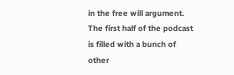in the free will argument. The first half of the podcast is filled with a bunch of other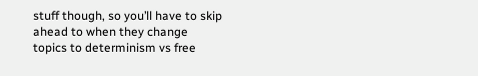stuff though, so you’ll have to skip ahead to when they change topics to determinism vs free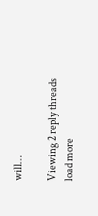will…

Viewing 2 reply threads
load more